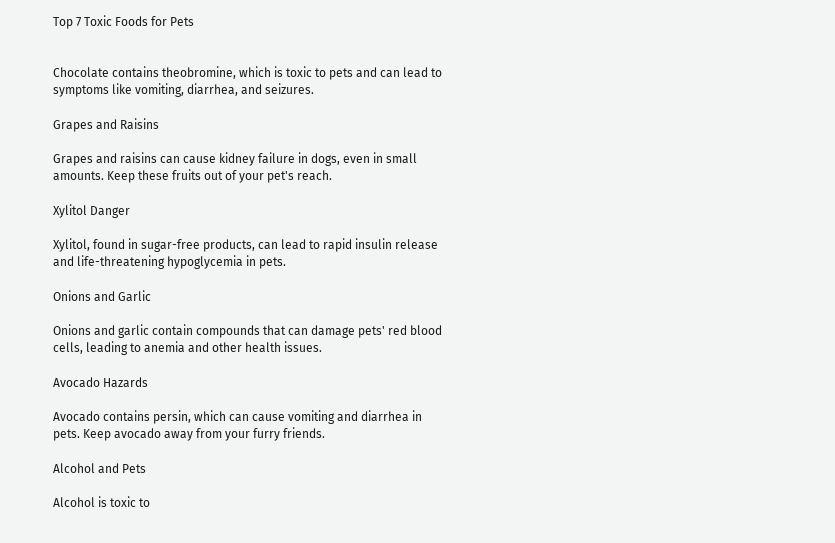Top 7 Toxic Foods for Pets


Chocolate contains theobromine, which is toxic to pets and can lead to symptoms like vomiting, diarrhea, and seizures.

Grapes and Raisins

Grapes and raisins can cause kidney failure in dogs, even in small amounts. Keep these fruits out of your pet's reach.

Xylitol Danger

Xylitol, found in sugar-free products, can lead to rapid insulin release and life-threatening hypoglycemia in pets.

Onions and Garlic

Onions and garlic contain compounds that can damage pets' red blood cells, leading to anemia and other health issues.

Avocado Hazards

Avocado contains persin, which can cause vomiting and diarrhea in pets. Keep avocado away from your furry friends.

Alcohol and Pets

Alcohol is toxic to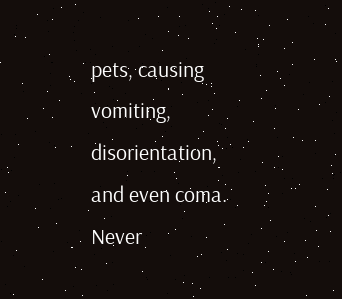pets, causing vomiting, disorientation, and even coma. Never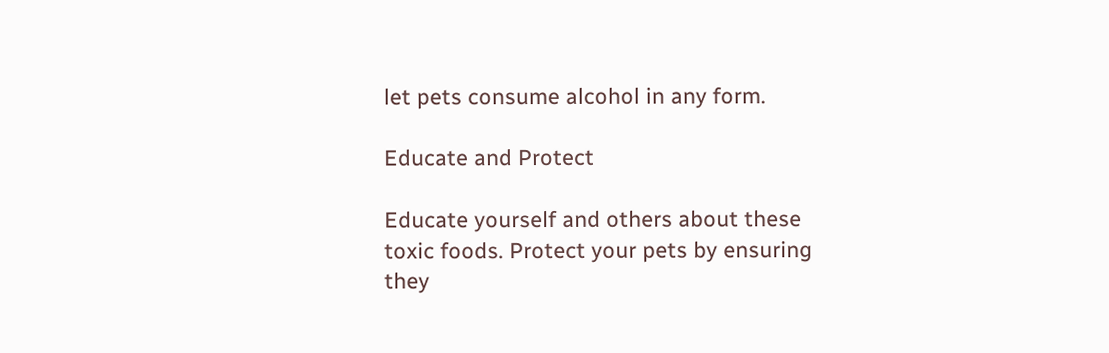let pets consume alcohol in any form.

Educate and Protect

Educate yourself and others about these toxic foods. Protect your pets by ensuring they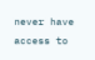never have access to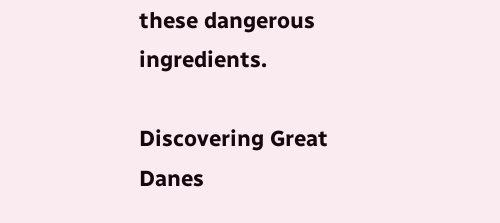these dangerous ingredients.

Discovering Great Danes